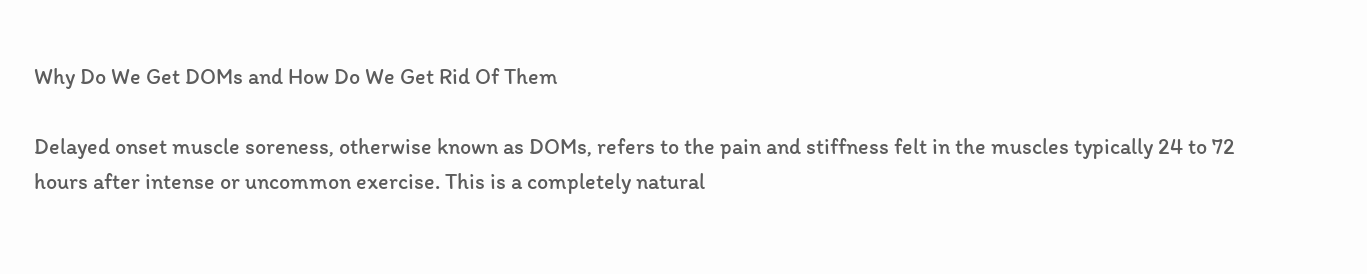Why Do We Get DOMs and How Do We Get Rid Of Them

Delayed onset muscle soreness, otherwise known as DOMs, refers to the pain and stiffness felt in the muscles typically 24 to 72 hours after intense or uncommon exercise. This is a completely natural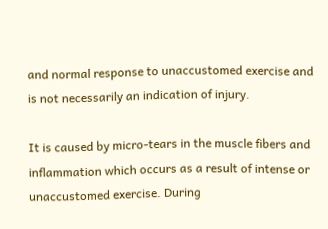and normal response to unaccustomed exercise and is not necessarily an indication of injury.

It is caused by micro-tears in the muscle fibers and inflammation which occurs as a result of intense or unaccustomed exercise. During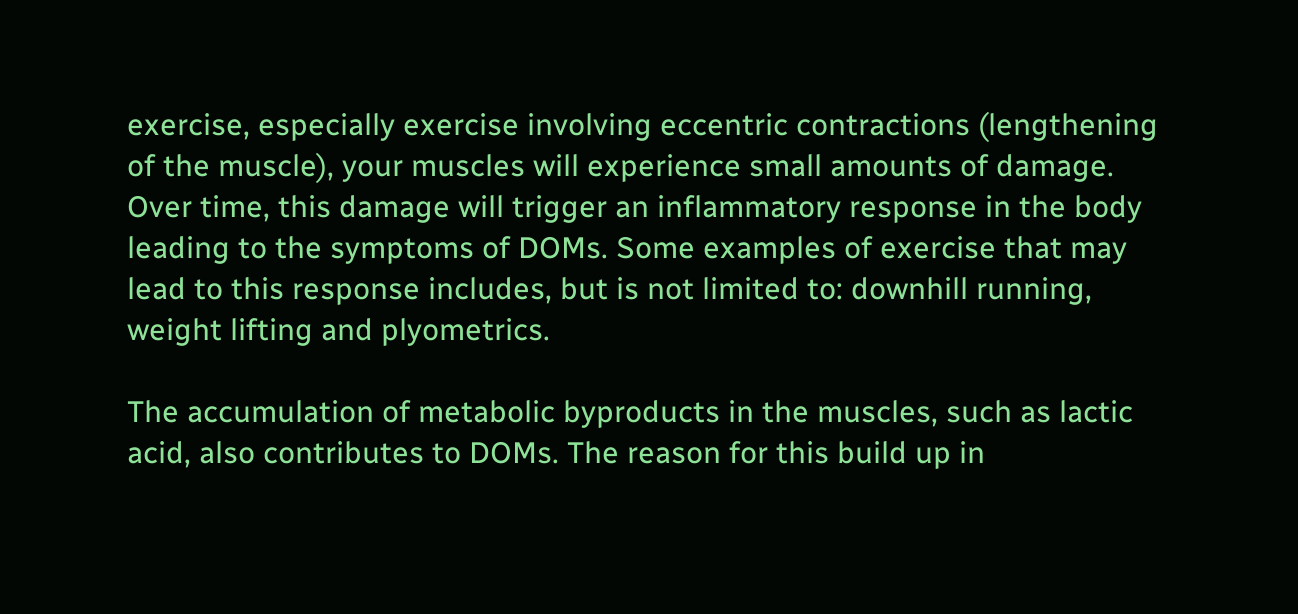exercise, especially exercise involving eccentric contractions (lengthening of the muscle), your muscles will experience small amounts of damage. Over time, this damage will trigger an inflammatory response in the body leading to the symptoms of DOMs. Some examples of exercise that may lead to this response includes, but is not limited to: downhill running, weight lifting and plyometrics.

The accumulation of metabolic byproducts in the muscles, such as lactic acid, also contributes to DOMs. The reason for this build up in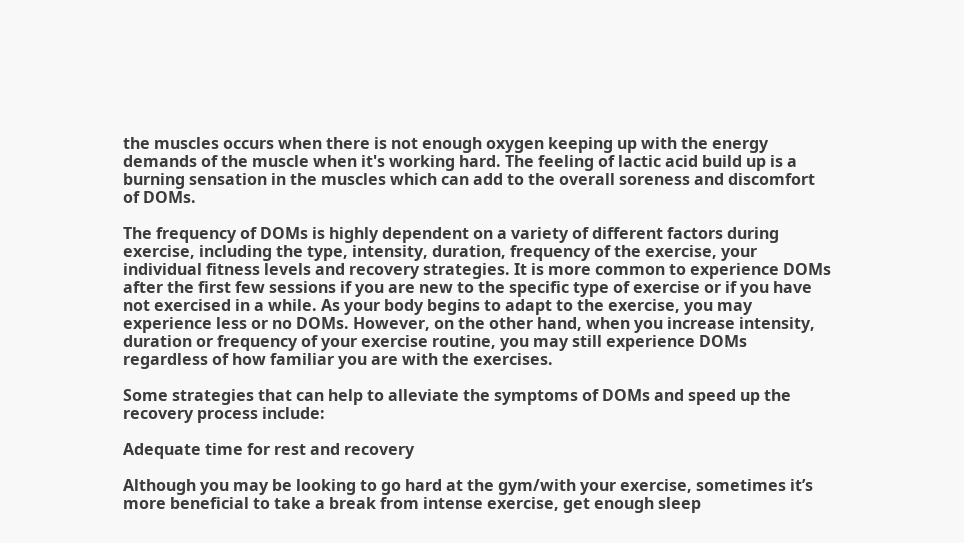the muscles occurs when there is not enough oxygen keeping up with the energy demands of the muscle when it's working hard. The feeling of lactic acid build up is a burning sensation in the muscles which can add to the overall soreness and discomfort of DOMs.

The frequency of DOMs is highly dependent on a variety of different factors during exercise, including the type, intensity, duration, frequency of the exercise, your individual fitness levels and recovery strategies. It is more common to experience DOMs after the first few sessions if you are new to the specific type of exercise or if you have not exercised in a while. As your body begins to adapt to the exercise, you may experience less or no DOMs. However, on the other hand, when you increase intensity, duration or frequency of your exercise routine, you may still experience DOMs regardless of how familiar you are with the exercises.

Some strategies that can help to alleviate the symptoms of DOMs and speed up the recovery process include:

Adequate time for rest and recovery

Although you may be looking to go hard at the gym/with your exercise, sometimes it’s more beneficial to take a break from intense exercise, get enough sleep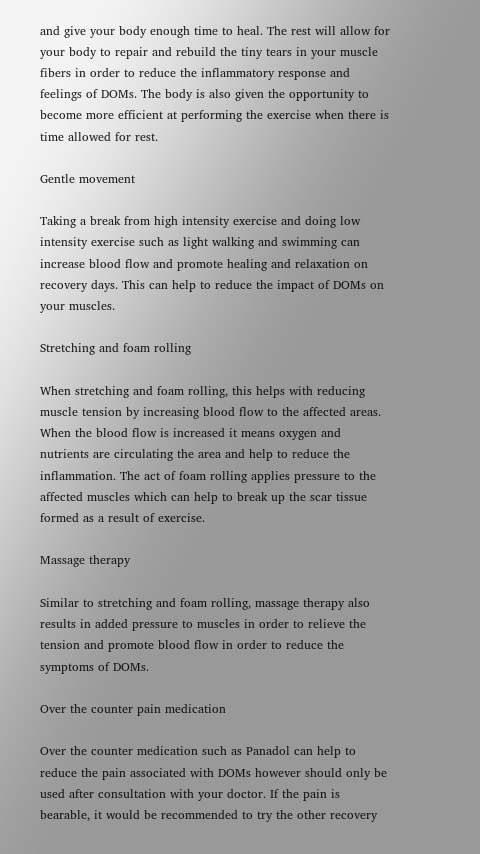and give your body enough time to heal. The rest will allow for your body to repair and rebuild the tiny tears in your muscle fibers in order to reduce the inflammatory response and feelings of DOMs. The body is also given the opportunity to become more efficient at performing the exercise when there is time allowed for rest.

Gentle movement

Taking a break from high intensity exercise and doing low intensity exercise such as light walking and swimming can increase blood flow and promote healing and relaxation on recovery days. This can help to reduce the impact of DOMs on your muscles.

Stretching and foam rolling

When stretching and foam rolling, this helps with reducing muscle tension by increasing blood flow to the affected areas. When the blood flow is increased it means oxygen and nutrients are circulating the area and help to reduce the inflammation. The act of foam rolling applies pressure to the affected muscles which can help to break up the scar tissue formed as a result of exercise.

Massage therapy

Similar to stretching and foam rolling, massage therapy also results in added pressure to muscles in order to relieve the tension and promote blood flow in order to reduce the symptoms of DOMs.

Over the counter pain medication

Over the counter medication such as Panadol can help to reduce the pain associated with DOMs however should only be used after consultation with your doctor. If the pain is bearable, it would be recommended to try the other recovery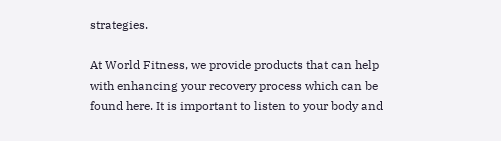strategies.

At World Fitness, we provide products that can help with enhancing your recovery process which can be found here. It is important to listen to your body and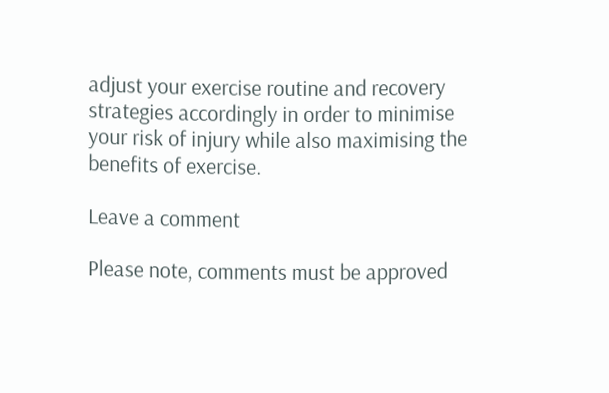adjust your exercise routine and recovery strategies accordingly in order to minimise your risk of injury while also maximising the benefits of exercise.

Leave a comment

Please note, comments must be approved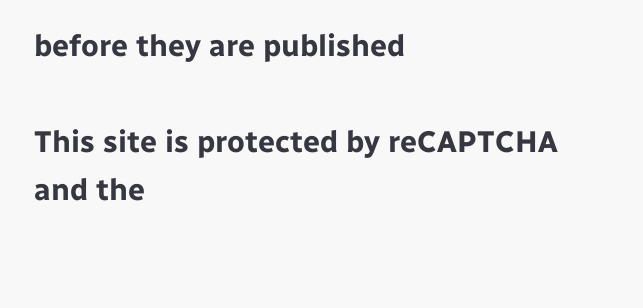before they are published

This site is protected by reCAPTCHA and the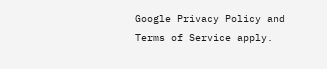Google Privacy Policy and Terms of Service apply.